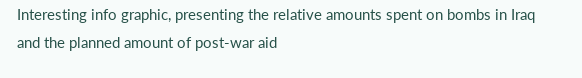Interesting info graphic, presenting the relative amounts spent on bombs in Iraq and the planned amount of post-war aid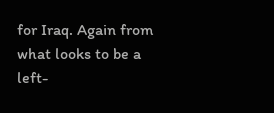for Iraq. Again from what looks to be a left-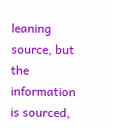leaning source, but the information is sourced,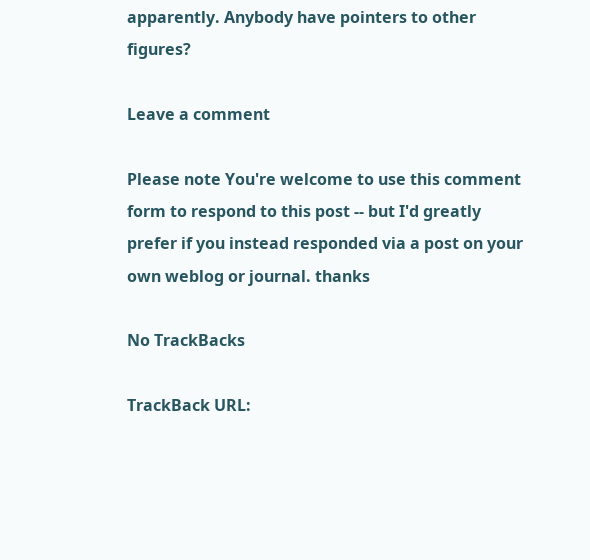apparently. Anybody have pointers to other figures?

Leave a comment

Please note You're welcome to use this comment form to respond to this post -- but I'd greatly prefer if you instead responded via a post on your own weblog or journal. thanks

No TrackBacks

TrackBack URL: